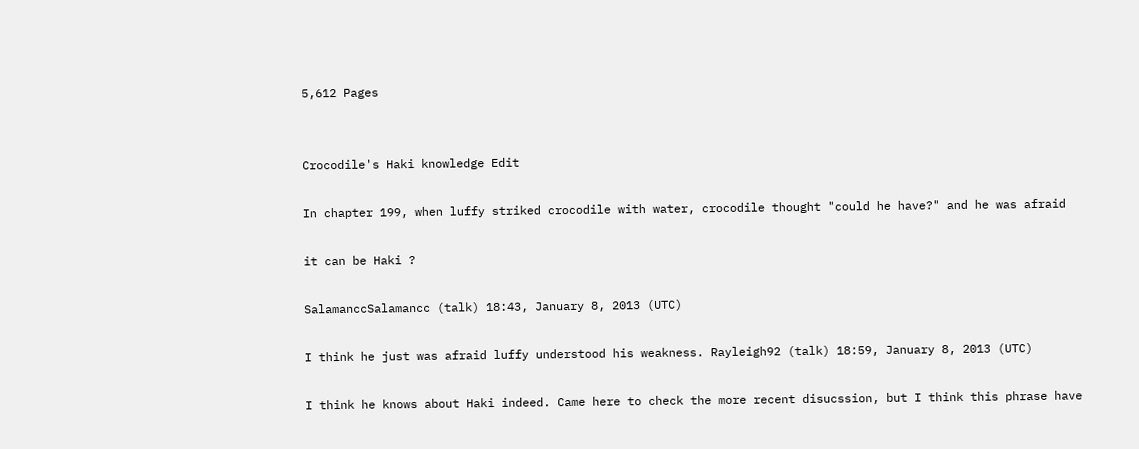5,612 Pages


Crocodile's Haki knowledge Edit

In chapter 199, when luffy striked crocodile with water, crocodile thought "could he have?" and he was afraid

it can be Haki ?

SalamanccSalamancc (talk) 18:43, January 8, 2013 (UTC)

I think he just was afraid luffy understood his weakness. Rayleigh92 (talk) 18:59, January 8, 2013 (UTC)

I think he knows about Haki indeed. Came here to check the more recent disucssion, but I think this phrase have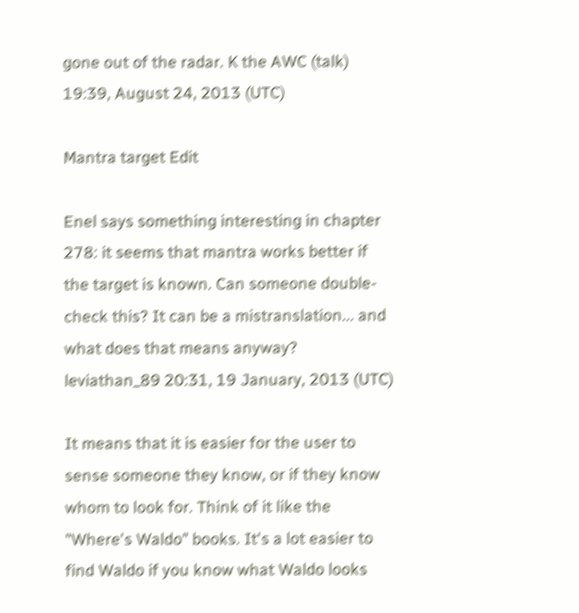gone out of the radar. K the AWC (talk) 19:39, August 24, 2013 (UTC)

Mantra target Edit

Enel says something interesting in chapter 278: it seems that mantra works better if the target is known. Can someone double-check this? It can be a mistranslation... and what does that means anyway? leviathan_89 20:31, 19 January, 2013 (UTC)

It means that it is easier for the user to sense someone they know, or if they know whom to look for. Think of it like the "Where's Waldo" books. It's a lot easier to find Waldo if you know what Waldo looks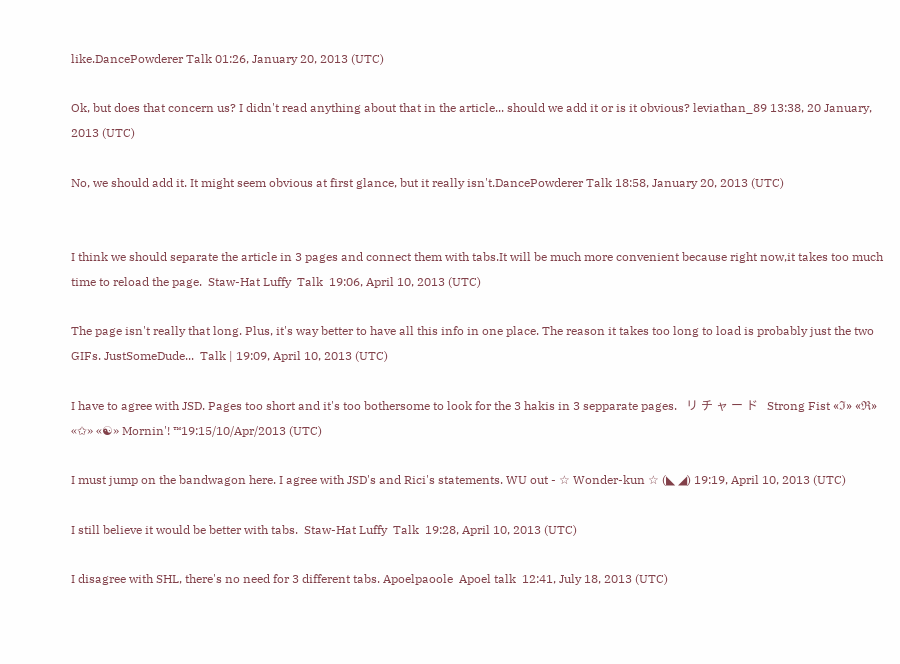like.DancePowderer Talk 01:26, January 20, 2013 (UTC)

Ok, but does that concern us? I didn't read anything about that in the article... should we add it or is it obvious? leviathan_89 13:38, 20 January, 2013 (UTC)

No, we should add it. It might seem obvious at first glance, but it really isn't.DancePowderer Talk 18:58, January 20, 2013 (UTC)


I think we should separate the article in 3 pages and connect them with tabs.It will be much more convenient because right now,it takes too much time to reload the page.  Staw-Hat Luffy  Talk  19:06, April 10, 2013 (UTC)

The page isn't really that long. Plus, it's way better to have all this info in one place. The reason it takes too long to load is probably just the two GIFs. JustSomeDude...  Talk | 19:09, April 10, 2013 (UTC)

I have to agree with JSD. Pages too short and it's too bothersome to look for the 3 hakis in 3 sepparate pages.   リ チ ャ ー ド   Strong Fist «ℑ» «ℜ» «✩» «☯» Mornin'! ™19:15/10/Apr/2013 (UTC)

I must jump on the bandwagon here. I agree with JSD's and Rici's statements. WU out - ☆ Wonder-kun ☆ (◣ ◢) 19:19, April 10, 2013 (UTC)

I still believe it would be better with tabs.  Staw-Hat Luffy  Talk  19:28, April 10, 2013 (UTC)

I disagree with SHL, there's no need for 3 different tabs. Apoelpaoole  Apoel talk  12:41, July 18, 2013 (UTC)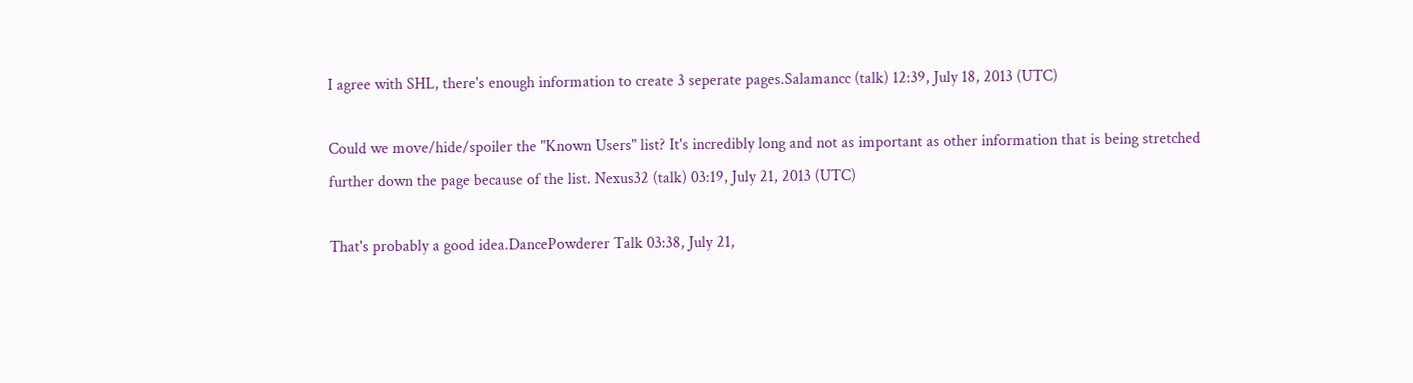I agree with SHL, there's enough information to create 3 seperate pages.Salamancc (talk) 12:39, July 18, 2013 (UTC)

Could we move/hide/spoiler the "Known Users" list? It's incredibly long and not as important as other information that is being stretched further down the page because of the list. Nexus32 (talk) 03:19, July 21, 2013 (UTC)

That's probably a good idea.DancePowderer Talk 03:38, July 21,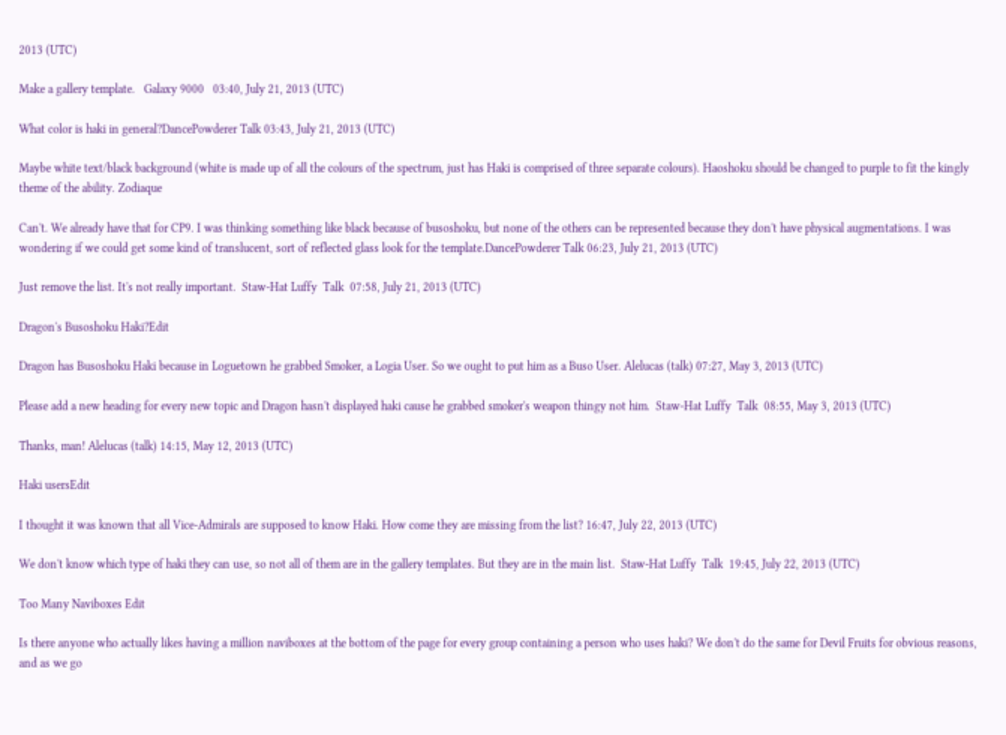2013 (UTC)

Make a gallery template.   Galaxy 9000   03:40, July 21, 2013 (UTC)

What color is haki in general?DancePowderer Talk 03:43, July 21, 2013 (UTC)

Maybe white text/black background (white is made up of all the colours of the spectrum, just has Haki is comprised of three separate colours). Haoshoku should be changed to purple to fit the kingly theme of the ability. Zodiaque

Can't. We already have that for CP9. I was thinking something like black because of busoshoku, but none of the others can be represented because they don't have physical augmentations. I was wondering if we could get some kind of translucent, sort of reflected glass look for the template.DancePowderer Talk 06:23, July 21, 2013 (UTC)

Just remove the list. It's not really important.  Staw-Hat Luffy  Talk  07:58, July 21, 2013 (UTC)

Dragon's Busoshoku Haki?Edit

Dragon has Busoshoku Haki because in Loguetown he grabbed Smoker, a Logia User. So we ought to put him as a Buso User. Alelucas (talk) 07:27, May 3, 2013 (UTC)

Please add a new heading for every new topic and Dragon hasn't displayed haki cause he grabbed smoker's weapon thingy not him.  Staw-Hat Luffy  Talk  08:55, May 3, 2013 (UTC)

Thanks, man! Alelucas (talk) 14:15, May 12, 2013 (UTC)

Haki usersEdit

I thought it was known that all Vice-Admirals are supposed to know Haki. How come they are missing from the list? 16:47, July 22, 2013 (UTC)

We don't know which type of haki they can use, so not all of them are in the gallery templates. But they are in the main list.  Staw-Hat Luffy  Talk  19:45, July 22, 2013 (UTC)

Too Many Naviboxes Edit

Is there anyone who actually likes having a million naviboxes at the bottom of the page for every group containing a person who uses haki? We don't do the same for Devil Fruits for obvious reasons, and as we go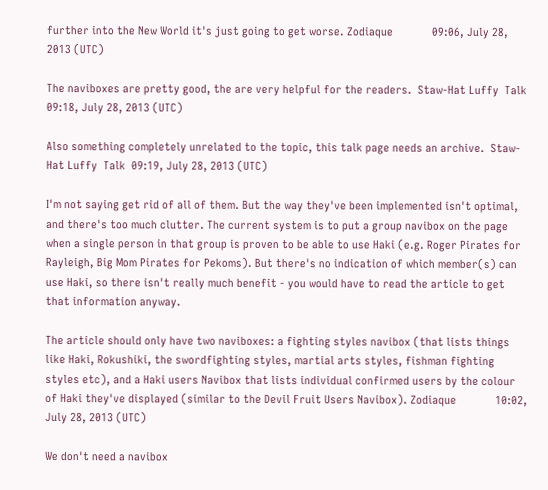further into the New World it's just going to get worse. Zodiaque             09:06, July 28, 2013 (UTC)

The naviboxes are pretty good, the are very helpful for the readers.  Staw-Hat Luffy  Talk  09:18, July 28, 2013 (UTC)

Also something completely unrelated to the topic, this talk page needs an archive.  Staw-Hat Luffy  Talk  09:19, July 28, 2013 (UTC)

I'm not saying get rid of all of them. But the way they've been implemented isn't optimal, and there's too much clutter. The current system is to put a group navibox on the page when a single person in that group is proven to be able to use Haki (e.g. Roger Pirates for Rayleigh, Big Mom Pirates for Pekoms). But there's no indication of which member(s) can use Haki, so there isn't really much benefit - you would have to read the article to get that information anyway.

The article should only have two naviboxes: a fighting styles navibox (that lists things like Haki, Rokushiki, the swordfighting styles, martial arts styles, fishman fighting styles etc), and a Haki users Navibox that lists individual confirmed users by the colour of Haki they've displayed (similar to the Devil Fruit Users Navibox). Zodiaque             10:02, July 28, 2013 (UTC)

We don't need a navibox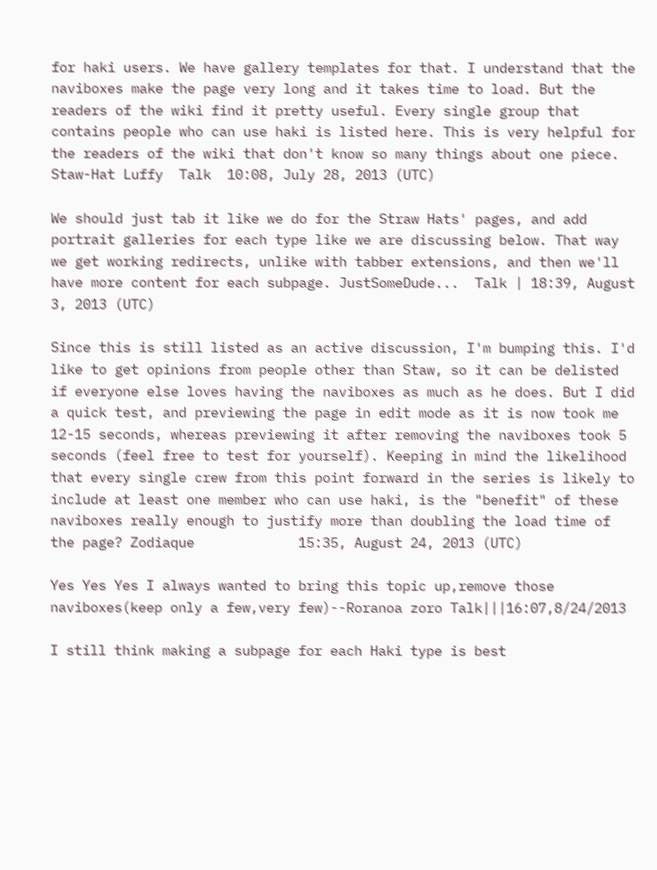for haki users. We have gallery templates for that. I understand that the naviboxes make the page very long and it takes time to load. But the readers of the wiki find it pretty useful. Every single group that contains people who can use haki is listed here. This is very helpful for the readers of the wiki that don't know so many things about one piece.  Staw-Hat Luffy  Talk  10:08, July 28, 2013 (UTC)

We should just tab it like we do for the Straw Hats' pages, and add portrait galleries for each type like we are discussing below. That way we get working redirects, unlike with tabber extensions, and then we'll have more content for each subpage. JustSomeDude...  Talk | 18:39, August 3, 2013 (UTC)

Since this is still listed as an active discussion, I'm bumping this. I'd like to get opinions from people other than Staw, so it can be delisted if everyone else loves having the naviboxes as much as he does. But I did a quick test, and previewing the page in edit mode as it is now took me 12-15 seconds, whereas previewing it after removing the naviboxes took 5 seconds (feel free to test for yourself). Keeping in mind the likelihood that every single crew from this point forward in the series is likely to include at least one member who can use haki, is the "benefit" of these naviboxes really enough to justify more than doubling the load time of the page? Zodiaque             15:35, August 24, 2013 (UTC)

Yes Yes Yes I always wanted to bring this topic up,remove those naviboxes(keep only a few,very few)--Roranoa zoro Talk|||16:07,8/24/2013

I still think making a subpage for each Haki type is best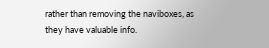rather than removing the naviboxes, as they have valuable info.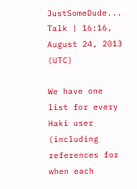JustSomeDude...  Talk | 16:16, August 24, 2013 (UTC)

We have one list for every Haki user (including references for when each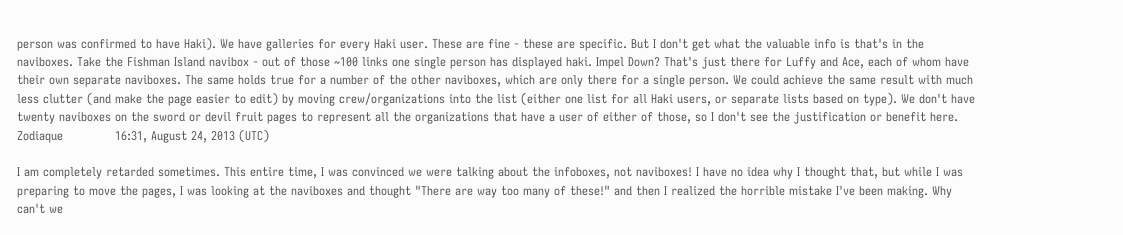person was confirmed to have Haki). We have galleries for every Haki user. These are fine - these are specific. But I don't get what the valuable info is that's in the naviboxes. Take the Fishman Island navibox - out of those ~100 links one single person has displayed haki. Impel Down? That's just there for Luffy and Ace, each of whom have their own separate naviboxes. The same holds true for a number of the other naviboxes, which are only there for a single person. We could achieve the same result with much less clutter (and make the page easier to edit) by moving crew/organizations into the list (either one list for all Haki users, or separate lists based on type). We don't have twenty naviboxes on the sword or devil fruit pages to represent all the organizations that have a user of either of those, so I don't see the justification or benefit here. Zodiaque             16:31, August 24, 2013 (UTC)

I am completely retarded sometimes. This entire time, I was convinced we were talking about the infoboxes, not naviboxes! I have no idea why I thought that, but while I was preparing to move the pages, I was looking at the naviboxes and thought "There are way too many of these!" and then I realized the horrible mistake I've been making. Why can't we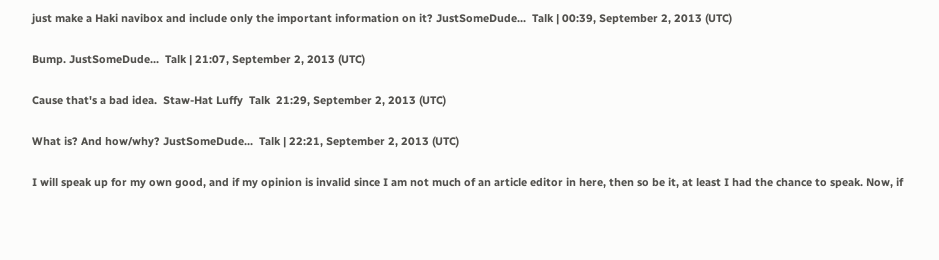just make a Haki navibox and include only the important information on it? JustSomeDude...  Talk | 00:39, September 2, 2013 (UTC)

Bump. JustSomeDude...  Talk | 21:07, September 2, 2013 (UTC)

Cause that's a bad idea.  Staw-Hat Luffy  Talk  21:29, September 2, 2013 (UTC)

What is? And how/why? JustSomeDude...  Talk | 22:21, September 2, 2013 (UTC)

I will speak up for my own good, and if my opinion is invalid since I am not much of an article editor in here, then so be it, at least I had the chance to speak. Now, if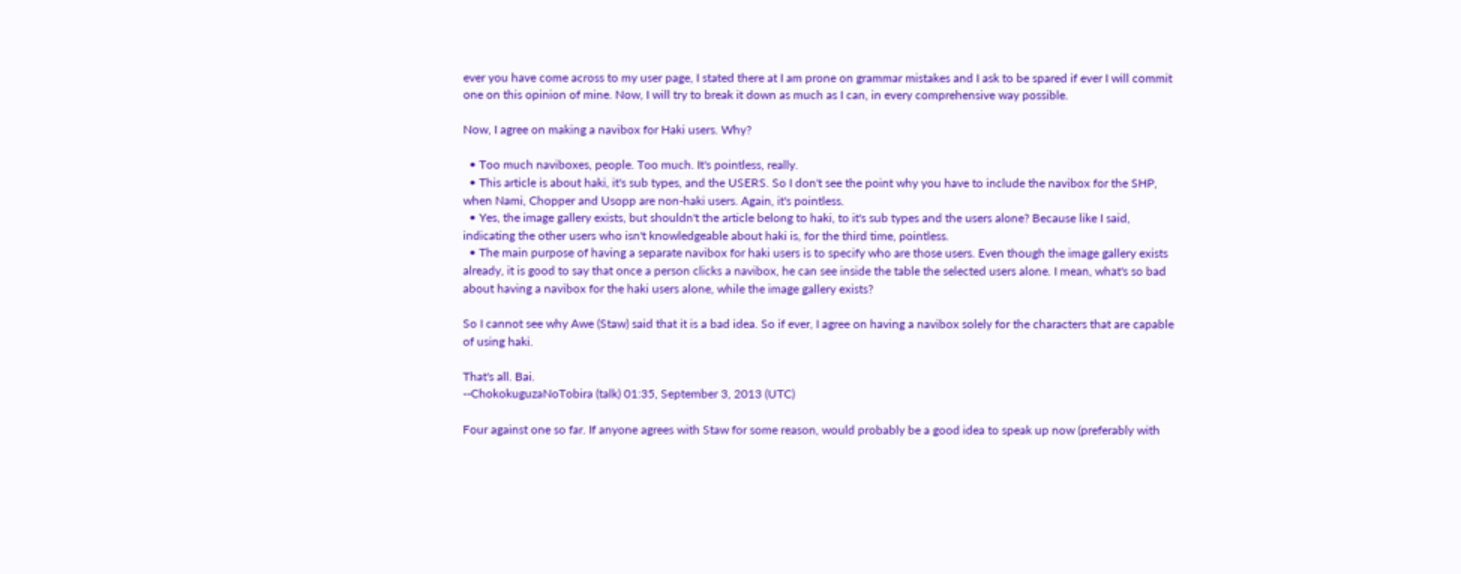ever you have come across to my user page, I stated there at I am prone on grammar mistakes and I ask to be spared if ever I will commit one on this opinion of mine. Now, I will try to break it down as much as I can, in every comprehensive way possible.

Now, I agree on making a navibox for Haki users. Why?

  • Too much naviboxes, people. Too much. It's pointless, really.
  • This article is about haki, it's sub types, and the USERS. So I don't see the point why you have to include the navibox for the SHP, when Nami, Chopper and Usopp are non-haki users. Again, it's pointless.
  • Yes, the image gallery exists, but shouldn't the article belong to haki, to it's sub types and the users alone? Because like I said, indicating the other users who isn't knowledgeable about haki is, for the third time, pointless.
  • The main purpose of having a separate navibox for haki users is to specify who are those users. Even though the image gallery exists already, it is good to say that once a person clicks a navibox, he can see inside the table the selected users alone. I mean, what's so bad about having a navibox for the haki users alone, while the image gallery exists?

So I cannot see why Awe (Staw) said that it is a bad idea. So if ever, I agree on having a navibox solely for the characters that are capable of using haki.

That's all. Bai.
--ChokokuguzaNoTobira (talk) 01:35, September 3, 2013 (UTC)

Four against one so far. If anyone agrees with Staw for some reason, would probably be a good idea to speak up now (preferably with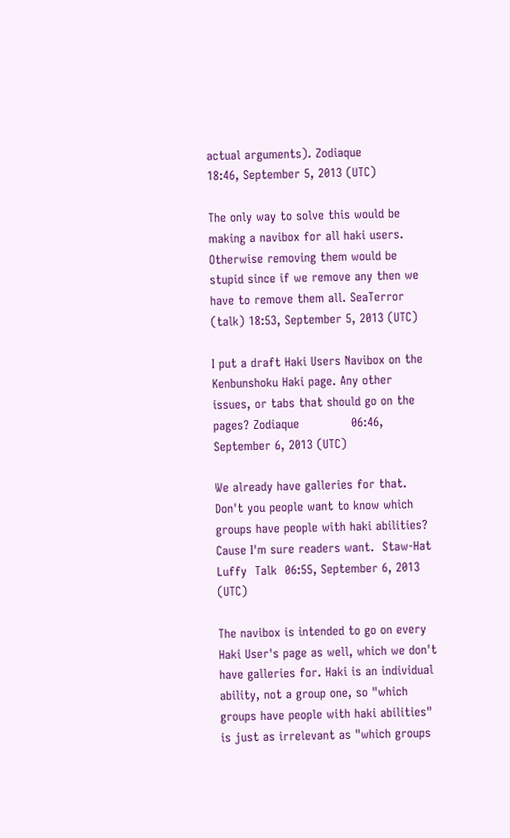actual arguments). Zodiaque             18:46, September 5, 2013 (UTC)

The only way to solve this would be making a navibox for all haki users. Otherwise removing them would be stupid since if we remove any then we have to remove them all. SeaTerror (talk) 18:53, September 5, 2013 (UTC)

I put a draft Haki Users Navibox on the Kenbunshoku Haki page. Any other issues, or tabs that should go on the pages? Zodiaque             06:46, September 6, 2013 (UTC)

We already have galleries for that. Don't you people want to know which groups have people with haki abilities? Cause I'm sure readers want.  Staw-Hat Luffy  Talk  06:55, September 6, 2013 (UTC)

The navibox is intended to go on every Haki User's page as well, which we don't have galleries for. Haki is an individual ability, not a group one, so "which groups have people with haki abilities" is just as irrelevant as "which groups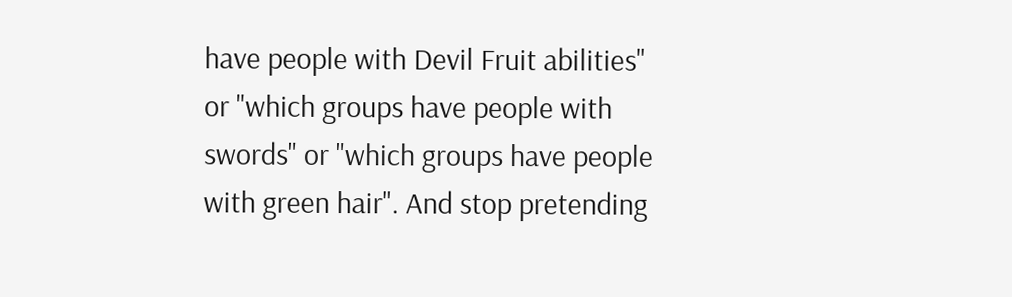have people with Devil Fruit abilities" or "which groups have people with swords" or "which groups have people with green hair". And stop pretending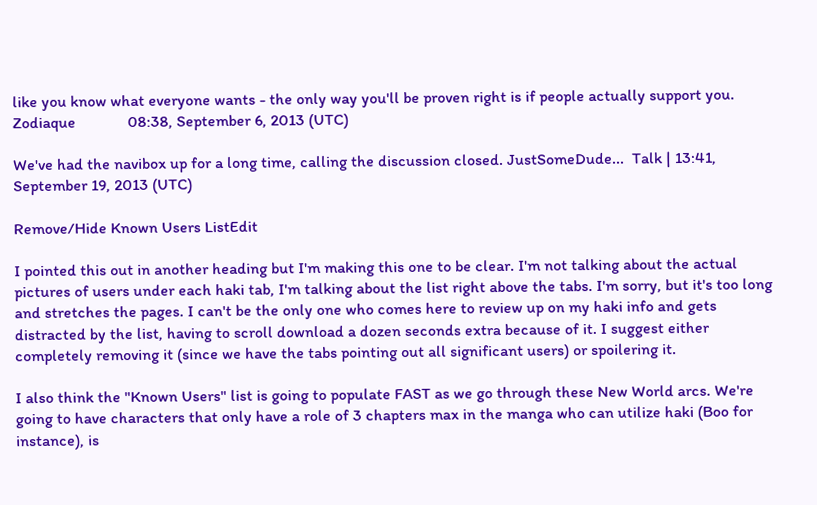like you know what everyone wants - the only way you'll be proven right is if people actually support you. Zodiaque             08:38, September 6, 2013 (UTC)

We've had the navibox up for a long time, calling the discussion closed. JustSomeDude...  Talk | 13:41, September 19, 2013 (UTC)

Remove/Hide Known Users ListEdit

I pointed this out in another heading but I'm making this one to be clear. I'm not talking about the actual pictures of users under each haki tab, I'm talking about the list right above the tabs. I'm sorry, but it's too long and stretches the pages. I can't be the only one who comes here to review up on my haki info and gets distracted by the list, having to scroll download a dozen seconds extra because of it. I suggest either completely removing it (since we have the tabs pointing out all significant users) or spoilering it.

I also think the "Known Users" list is going to populate FAST as we go through these New World arcs. We're going to have characters that only have a role of 3 chapters max in the manga who can utilize haki (Boo for instance), is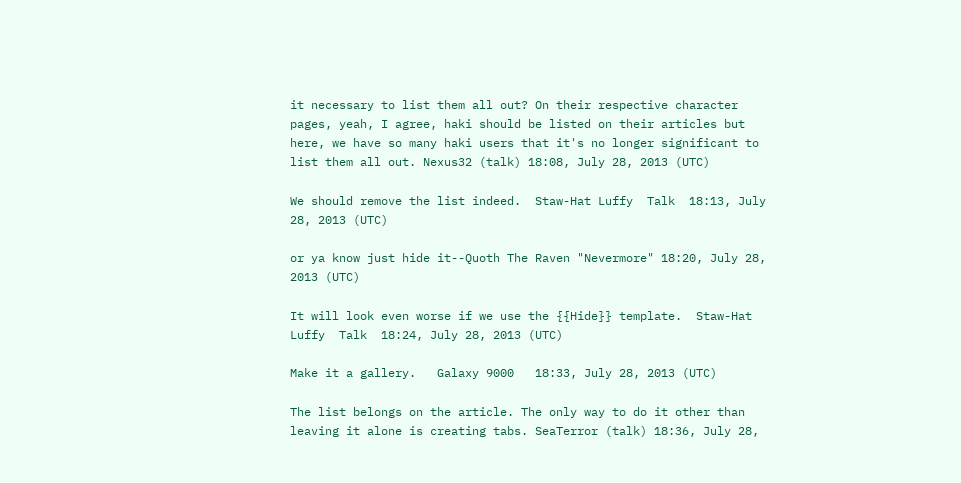it necessary to list them all out? On their respective character pages, yeah, I agree, haki should be listed on their articles but here, we have so many haki users that it's no longer significant to list them all out. Nexus32 (talk) 18:08, July 28, 2013 (UTC)

We should remove the list indeed.  Staw-Hat Luffy  Talk  18:13, July 28, 2013 (UTC)

or ya know just hide it--Quoth The Raven "Nevermore" 18:20, July 28, 2013 (UTC)

It will look even worse if we use the {{Hide}} template.  Staw-Hat Luffy  Talk  18:24, July 28, 2013 (UTC)

Make it a gallery.   Galaxy 9000   18:33, July 28, 2013 (UTC)

The list belongs on the article. The only way to do it other than leaving it alone is creating tabs. SeaTerror (talk) 18:36, July 28,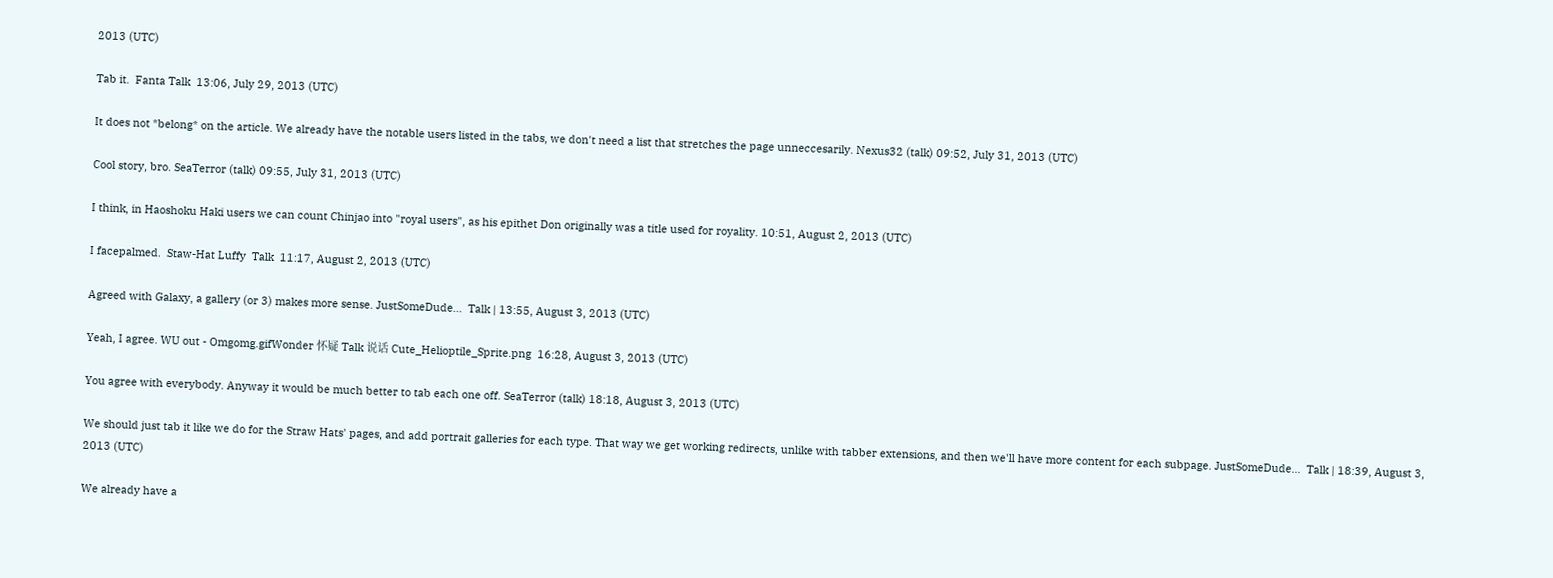2013 (UTC)

Tab it.  Fanta Talk  13:06, July 29, 2013 (UTC)

It does not *belong* on the article. We already have the notable users listed in the tabs, we don't need a list that stretches the page unneccesarily. Nexus32 (talk) 09:52, July 31, 2013 (UTC)

Cool story, bro. SeaTerror (talk) 09:55, July 31, 2013 (UTC)

I think, in Haoshoku Haki users we can count Chinjao into "royal users", as his epithet Don originally was a title used for royality. 10:51, August 2, 2013 (UTC)

I facepalmed.  Staw-Hat Luffy  Talk  11:17, August 2, 2013 (UTC)

Agreed with Galaxy, a gallery (or 3) makes more sense. JustSomeDude...  Talk | 13:55, August 3, 2013 (UTC)

Yeah, I agree. WU out - Omgomg.gifWonder 怀疑 Talk 说话 Cute_Helioptile_Sprite.png  16:28, August 3, 2013 (UTC)

You agree with everybody. Anyway it would be much better to tab each one off. SeaTerror (talk) 18:18, August 3, 2013 (UTC)

We should just tab it like we do for the Straw Hats' pages, and add portrait galleries for each type. That way we get working redirects, unlike with tabber extensions, and then we'll have more content for each subpage. JustSomeDude...  Talk | 18:39, August 3, 2013 (UTC)

We already have a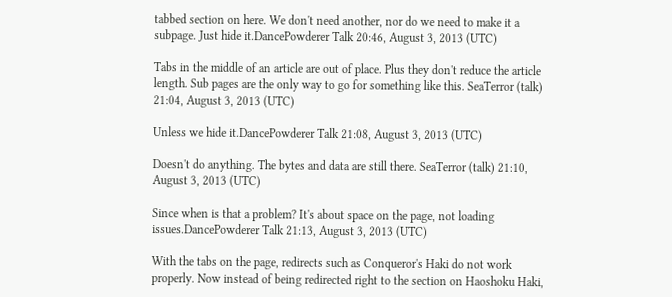tabbed section on here. We don't need another, nor do we need to make it a subpage. Just hide it.DancePowderer Talk 20:46, August 3, 2013 (UTC)

Tabs in the middle of an article are out of place. Plus they don't reduce the article length. Sub pages are the only way to go for something like this. SeaTerror (talk) 21:04, August 3, 2013 (UTC)

Unless we hide it.DancePowderer Talk 21:08, August 3, 2013 (UTC)

Doesn't do anything. The bytes and data are still there. SeaTerror (talk) 21:10, August 3, 2013 (UTC)

Since when is that a problem? It's about space on the page, not loading issues.DancePowderer Talk 21:13, August 3, 2013 (UTC)

With the tabs on the page, redirects such as Conqueror's Haki do not work properly. Now instead of being redirected right to the section on Haoshoku Haki,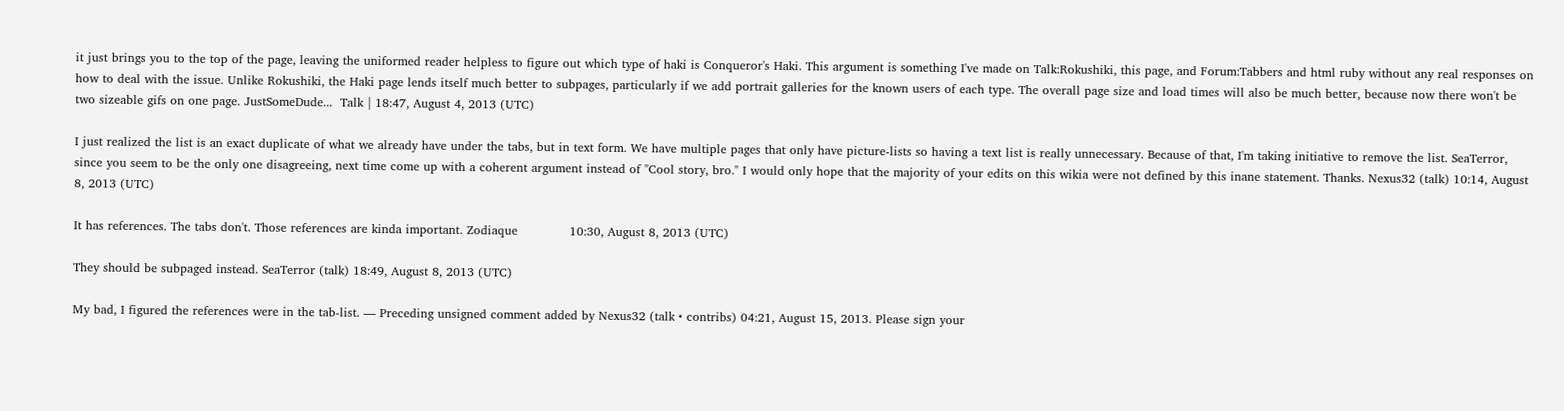it just brings you to the top of the page, leaving the uniformed reader helpless to figure out which type of haki is Conqueror's Haki. This argument is something I've made on Talk:Rokushiki, this page, and Forum:Tabbers and html ruby without any real responses on how to deal with the issue. Unlike Rokushiki, the Haki page lends itself much better to subpages, particularly if we add portrait galleries for the known users of each type. The overall page size and load times will also be much better, because now there won't be two sizeable gifs on one page. JustSomeDude...  Talk | 18:47, August 4, 2013 (UTC)

I just realized the list is an exact duplicate of what we already have under the tabs, but in text form. We have multiple pages that only have picture-lists so having a text list is really unnecessary. Because of that, I'm taking initiative to remove the list. SeaTerror, since you seem to be the only one disagreeing, next time come up with a coherent argument instead of "Cool story, bro." I would only hope that the majority of your edits on this wikia were not defined by this inane statement. Thanks. Nexus32 (talk) 10:14, August 8, 2013 (UTC)

It has references. The tabs don't. Those references are kinda important. Zodiaque             10:30, August 8, 2013 (UTC)

They should be subpaged instead. SeaTerror (talk) 18:49, August 8, 2013 (UTC)

My bad, I figured the references were in the tab-list. — Preceding unsigned comment added by Nexus32 (talk • contribs) 04:21, August 15, 2013. Please sign your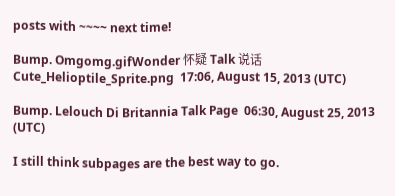posts with ~~~~ next time!

Bump. Omgomg.gifWonder 怀疑 Talk 说话 Cute_Helioptile_Sprite.png  17:06, August 15, 2013 (UTC)

Bump. Lelouch Di Britannia Talk Page  06:30, August 25, 2013 (UTC)

I still think subpages are the best way to go.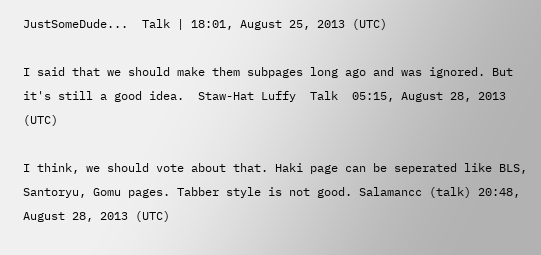JustSomeDude...  Talk | 18:01, August 25, 2013 (UTC)

I said that we should make them subpages long ago and was ignored. But it's still a good idea.  Staw-Hat Luffy  Talk  05:15, August 28, 2013 (UTC)

I think, we should vote about that. Haki page can be seperated like BLS, Santoryu, Gomu pages. Tabber style is not good. Salamancc (talk) 20:48, August 28, 2013 (UTC)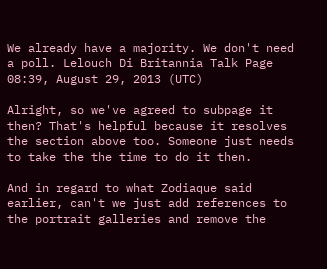We already have a majority. We don't need a poll. Lelouch Di Britannia Talk Page  08:39, August 29, 2013 (UTC)

Alright, so we've agreed to subpage it then? That's helpful because it resolves the section above too. Someone just needs to take the the time to do it then.

And in regard to what Zodiaque said earlier, can't we just add references to the portrait galleries and remove the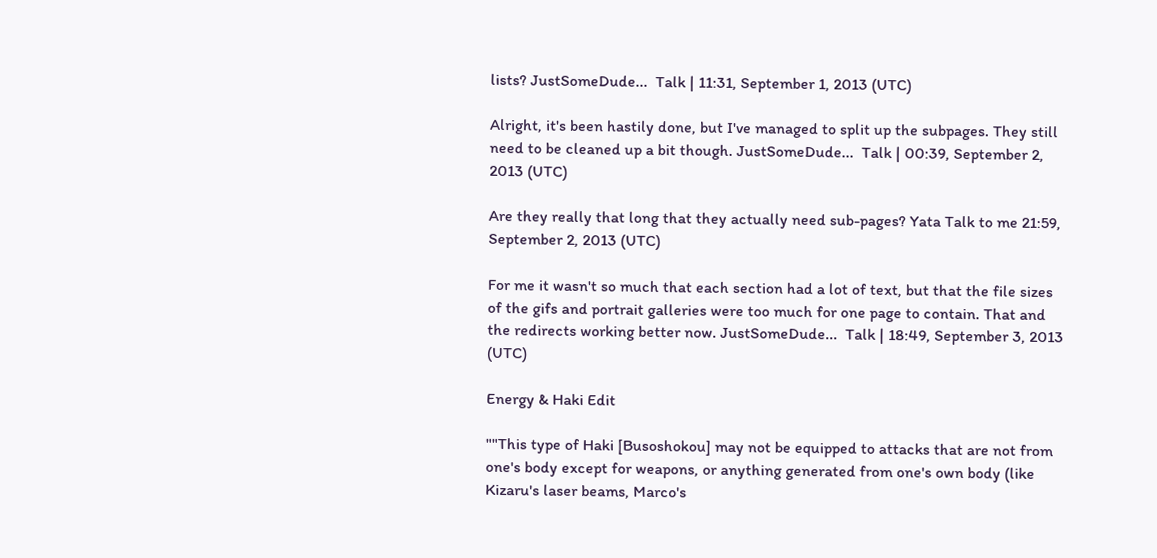lists? JustSomeDude...  Talk | 11:31, September 1, 2013 (UTC)

Alright, it's been hastily done, but I've managed to split up the subpages. They still need to be cleaned up a bit though. JustSomeDude...  Talk | 00:39, September 2, 2013 (UTC)

Are they really that long that they actually need sub-pages? Yata Talk to me 21:59, September 2, 2013 (UTC)

For me it wasn't so much that each section had a lot of text, but that the file sizes of the gifs and portrait galleries were too much for one page to contain. That and the redirects working better now. JustSomeDude...  Talk | 18:49, September 3, 2013 (UTC)

Energy & Haki Edit

""This type of Haki [Busoshokou] may not be equipped to attacks that are not from one's body except for weapons, or anything generated from one's own body (like Kizaru's laser beams, Marco's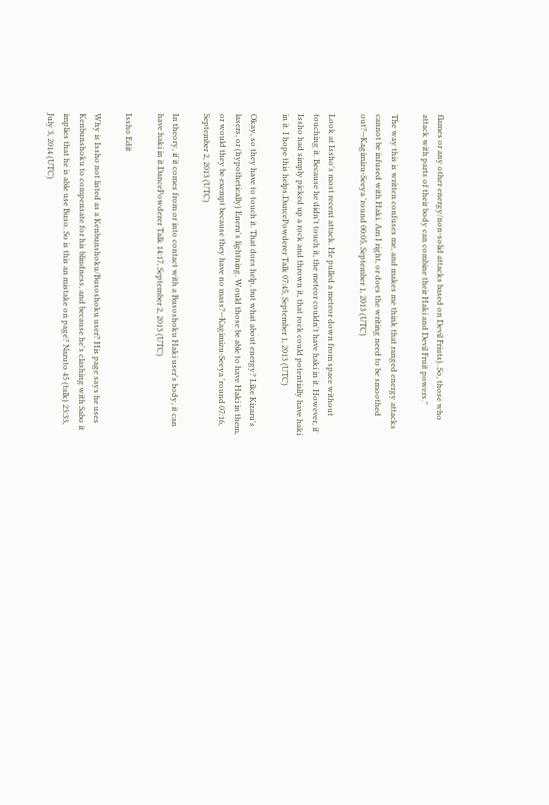flames or any other energy/non-solid attacks based on Devil Friuts). So, those who attack with parts of their body can combine their Haki and Devil Fruit powers."

The way this is written confuses me, and makes me think that ranged energy attacks cannot be infused with Haki. Am I right, or does the writing need to be smoothed out?--Kagimizu-Seeya 'round 00:05, September 1, 2013 (UTC)

Look at Issho's most recent attack. He pulled a meteor down from space without touching it. Because he didn't touch it, the meteor couldn't have haki in it. However, if Issho had simply picked up a rock and thrown it, that rock could potentially have haki in it. I hope this helps.DancePowderer Talk 07:45, September 1, 2013 (UTC)

Okay, so they have to touch it. That does help, but what about energy? Like Kizaru's lasers, or (hypothetically) Eneru's lightning. Would those be able to have Haki in them, or would they be exempt because they have no mass?--Kagimizu-Seeya 'round 07:16, September 2, 2013 (UTC)

In theory, if it comes from or into contact with a Busoshoku Haki user's body, it can have haki in it.DancePowderer Talk 14:17, September 2, 2013 (UTC)

Issho Edit

Why is Issho not listed as a Kenbunshoku/Busoshoku user? His page says he uses Kenbunshoku to compensate for his blindness, and because he's clashing with Sabo it implies that he is able use Buso. So is this an mistake on page? Naruto 45 (talk) 23:33, July 3, 2014 (UTC)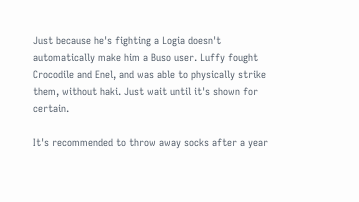Just because he's fighting a Logia doesn't automatically make him a Buso user. Luffy fought Crocodile and Enel, and was able to physically strike them, without haki. Just wait until it's shown for certain.

It's recommended to throw away socks after a year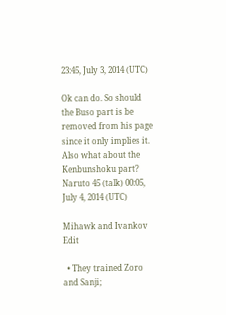23:45, July 3, 2014 (UTC)

Ok can do. So should the Buso part is be removed from his page since it only implies it. Also what about the Kenbunshoku part? Naruto 45 (talk) 00:05, July 4, 2014 (UTC)

Mihawk and Ivankov Edit

  • They trained Zoro and Sanji;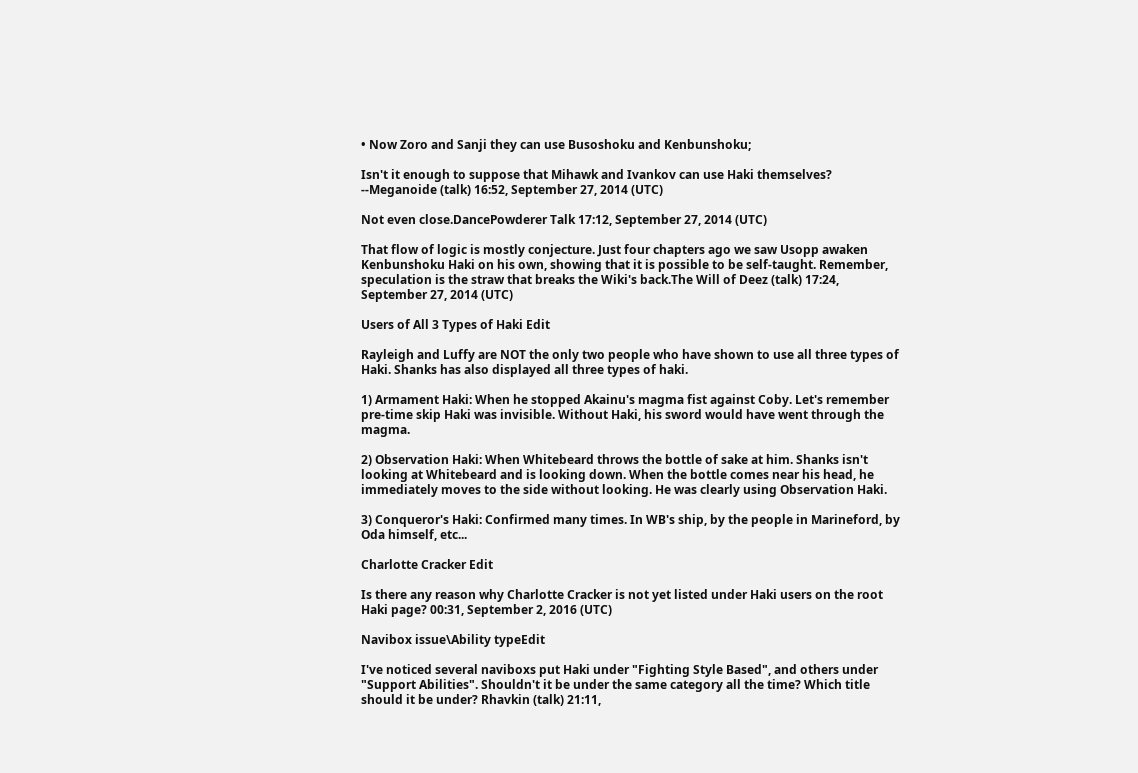• Now Zoro and Sanji they can use Busoshoku and Kenbunshoku;

Isn't it enough to suppose that Mihawk and Ivankov can use Haki themselves? --Meganoide (talk) 16:52, September 27, 2014 (UTC)

Not even close.DancePowderer Talk 17:12, September 27, 2014 (UTC)

That flow of logic is mostly conjecture. Just four chapters ago we saw Usopp awaken Kenbunshoku Haki on his own, showing that it is possible to be self-taught. Remember, speculation is the straw that breaks the Wiki's back.The Will of Deez (talk) 17:24, September 27, 2014 (UTC)

Users of All 3 Types of Haki Edit

Rayleigh and Luffy are NOT the only two people who have shown to use all three types of Haki. Shanks has also displayed all three types of haki.

1) Armament Haki: When he stopped Akainu's magma fist against Coby. Let's remember pre-time skip Haki was invisible. Without Haki, his sword would have went through the magma.

2) Observation Haki: When Whitebeard throws the bottle of sake at him. Shanks isn't looking at Whitebeard and is looking down. When the bottle comes near his head, he immediately moves to the side without looking. He was clearly using Observation Haki.

3) Conqueror's Haki: Confirmed many times. In WB's ship, by the people in Marineford, by Oda himself, etc...

Charlotte Cracker Edit

Is there any reason why Charlotte Cracker is not yet listed under Haki users on the root Haki page? 00:31, September 2, 2016 (UTC)

Navibox issue\Ability typeEdit

I've noticed several naviboxs put Haki under "Fighting Style Based", and others under "Support Abilities". Shouldn't it be under the same category all the time? Which title should it be under? Rhavkin (talk) 21:11,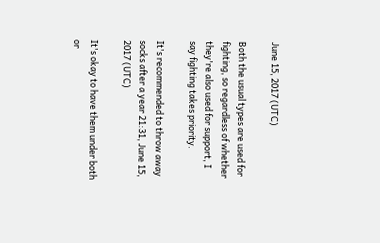June 15, 2017 (UTC)

Both the usual types are used for fighting, so regardless of whether they're also used for support, I say fighting takes priority.

It's recommended to throw away socks after a year 21:31, June 15, 2017 (UTC)

It's okay to have them under both or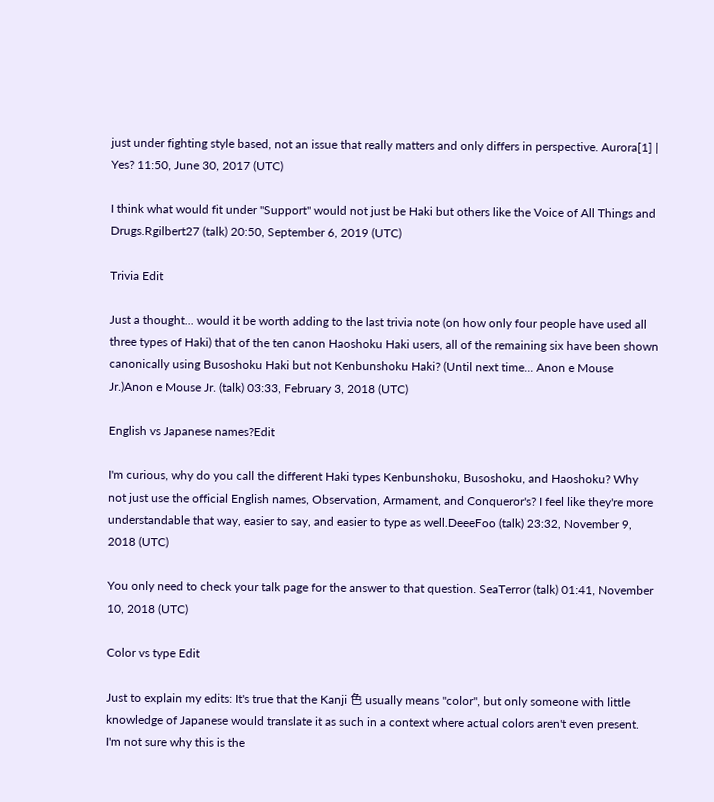just under fighting style based, not an issue that really matters and only differs in perspective. Aurora[1] | Yes? 11:50, June 30, 2017 (UTC)

I think what would fit under "Support" would not just be Haki but others like the Voice of All Things and Drugs.Rgilbert27 (talk) 20:50, September 6, 2019 (UTC)

Trivia Edit

Just a thought... would it be worth adding to the last trivia note (on how only four people have used all three types of Haki) that of the ten canon Haoshoku Haki users, all of the remaining six have been shown canonically using Busoshoku Haki but not Kenbunshoku Haki? (Until next time... Anon e Mouse Jr.)Anon e Mouse Jr. (talk) 03:33, February 3, 2018 (UTC)

English vs Japanese names?Edit

I'm curious, why do you call the different Haki types Kenbunshoku, Busoshoku, and Haoshoku? Why not just use the official English names, Observation, Armament, and Conqueror's? I feel like they're more understandable that way, easier to say, and easier to type as well.DeeeFoo (talk) 23:32, November 9, 2018 (UTC)

You only need to check your talk page for the answer to that question. SeaTerror (talk) 01:41, November 10, 2018 (UTC)

Color vs type Edit

Just to explain my edits: It's true that the Kanji 色 usually means "color", but only someone with little knowledge of Japanese would translate it as such in a context where actual colors aren't even present. I'm not sure why this is the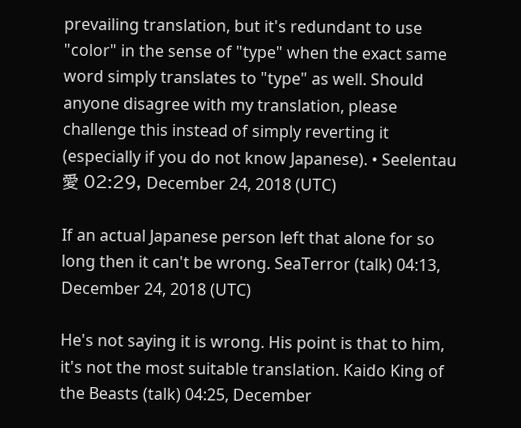prevailing translation, but it's redundant to use "color" in the sense of "type" when the exact same word simply translates to "type" as well. Should anyone disagree with my translation, please challenge this instead of simply reverting it (especially if you do not know Japanese). • Seelentau 愛 02:29, December 24, 2018 (UTC)

If an actual Japanese person left that alone for so long then it can't be wrong. SeaTerror (talk) 04:13, December 24, 2018 (UTC)

He's not saying it is wrong. His point is that to him, it's not the most suitable translation. Kaido King of the Beasts (talk) 04:25, December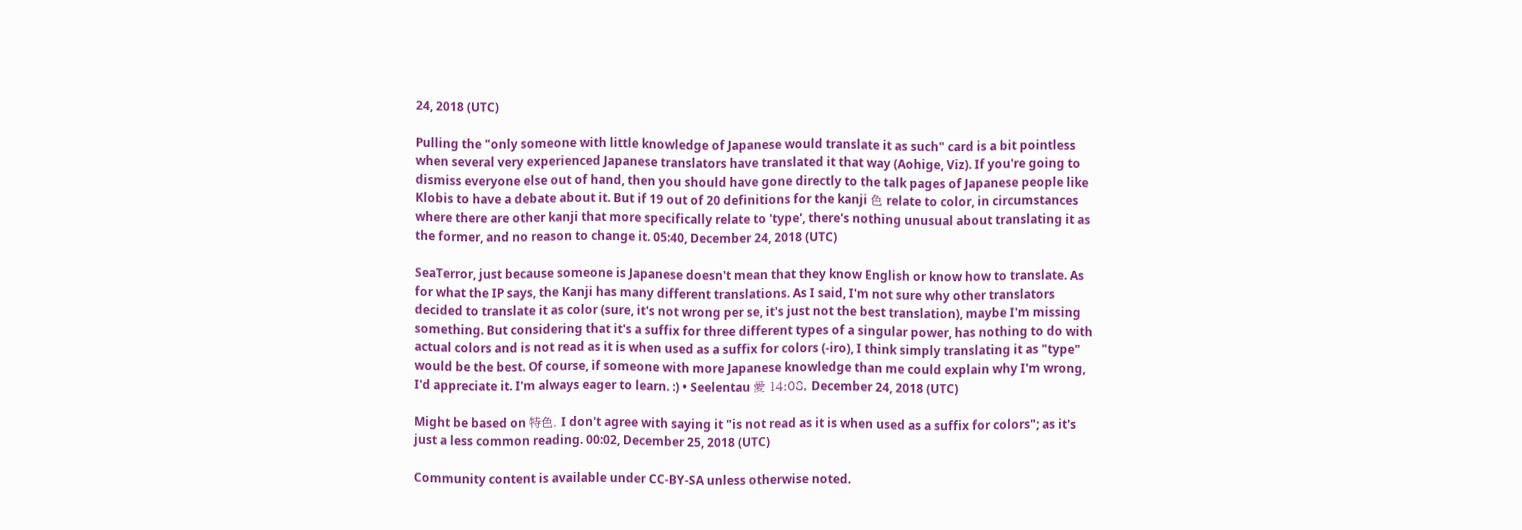24, 2018 (UTC)

Pulling the "only someone with little knowledge of Japanese would translate it as such" card is a bit pointless when several very experienced Japanese translators have translated it that way (Aohige, Viz). If you're going to dismiss everyone else out of hand, then you should have gone directly to the talk pages of Japanese people like Klobis to have a debate about it. But if 19 out of 20 definitions for the kanji 色 relate to color, in circumstances where there are other kanji that more specifically relate to 'type', there's nothing unusual about translating it as the former, and no reason to change it. 05:40, December 24, 2018 (UTC)

SeaTerror, just because someone is Japanese doesn't mean that they know English or know how to translate. As for what the IP says, the Kanji has many different translations. As I said, I'm not sure why other translators decided to translate it as color (sure, it's not wrong per se, it's just not the best translation), maybe I'm missing something. But considering that it's a suffix for three different types of a singular power, has nothing to do with actual colors and is not read as it is when used as a suffix for colors (-iro), I think simply translating it as "type" would be the best. Of course, if someone with more Japanese knowledge than me could explain why I'm wrong, I'd appreciate it. I'm always eager to learn. :) • Seelentau 愛 14:08, December 24, 2018 (UTC)

Might be based on 特色. I don't agree with saying it "is not read as it is when used as a suffix for colors"; as it's just a less common reading. 00:02, December 25, 2018 (UTC)

Community content is available under CC-BY-SA unless otherwise noted.